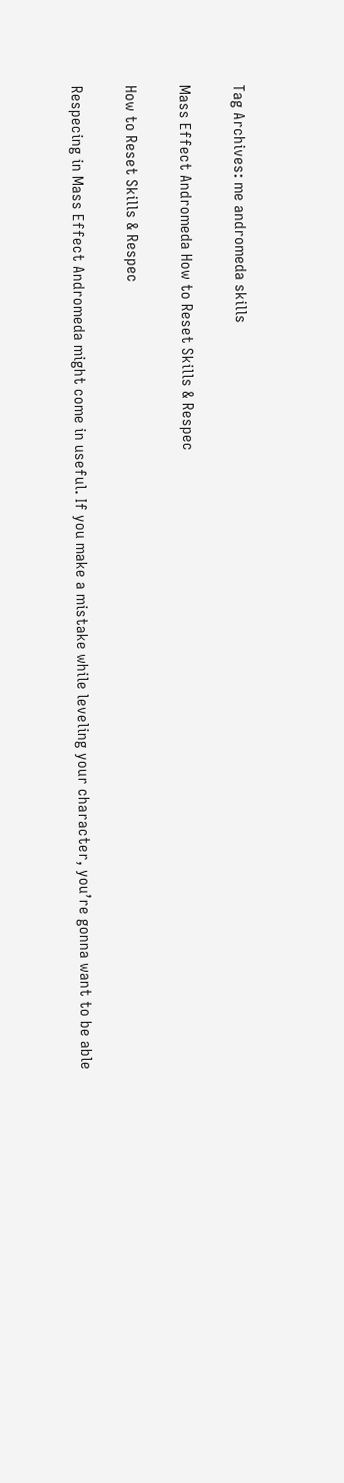Tag Archives: me andromeda skills

Mass Effect Andromeda How to Reset Skills & Respec

How to Reset Skills & Respec

Respecing in Mass Effect Andromeda might come in useful. If you make a mistake while leveling your character, you’re gonna want to be able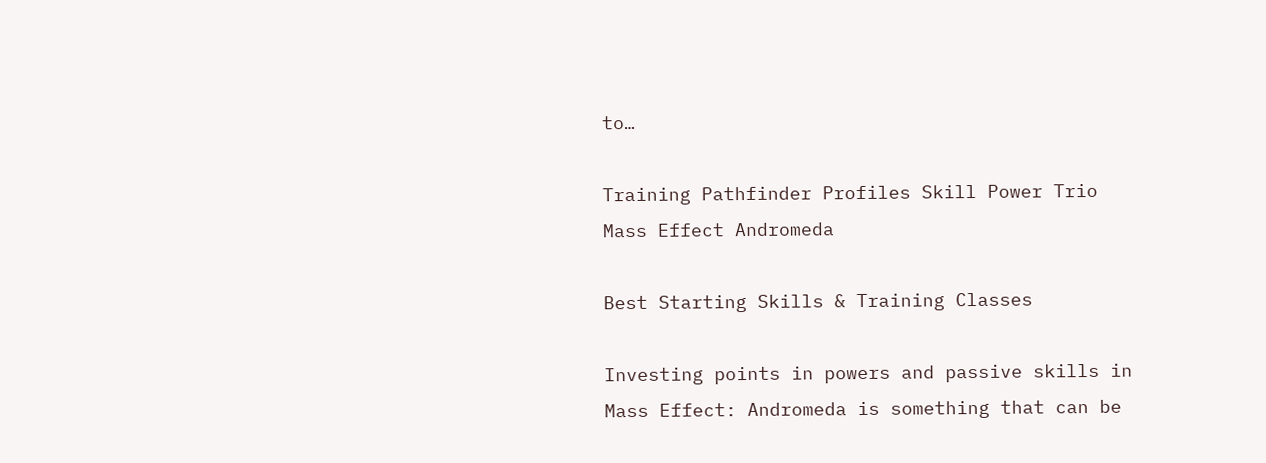to…

Training Pathfinder Profiles Skill Power Trio Mass Effect Andromeda

Best Starting Skills & Training Classes

Investing points in powers and passive skills in Mass Effect: Andromeda is something that can be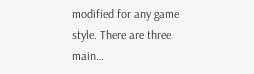modified for any game style. There are three main…